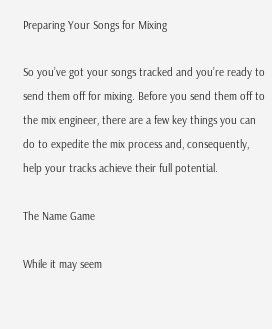Preparing Your Songs for Mixing

So you’ve got your songs tracked and you’re ready to send them off for mixing. Before you send them off to the mix engineer, there are a few key things you can do to expedite the mix process and, consequently, help your tracks achieve their full potential.

The Name Game

While it may seem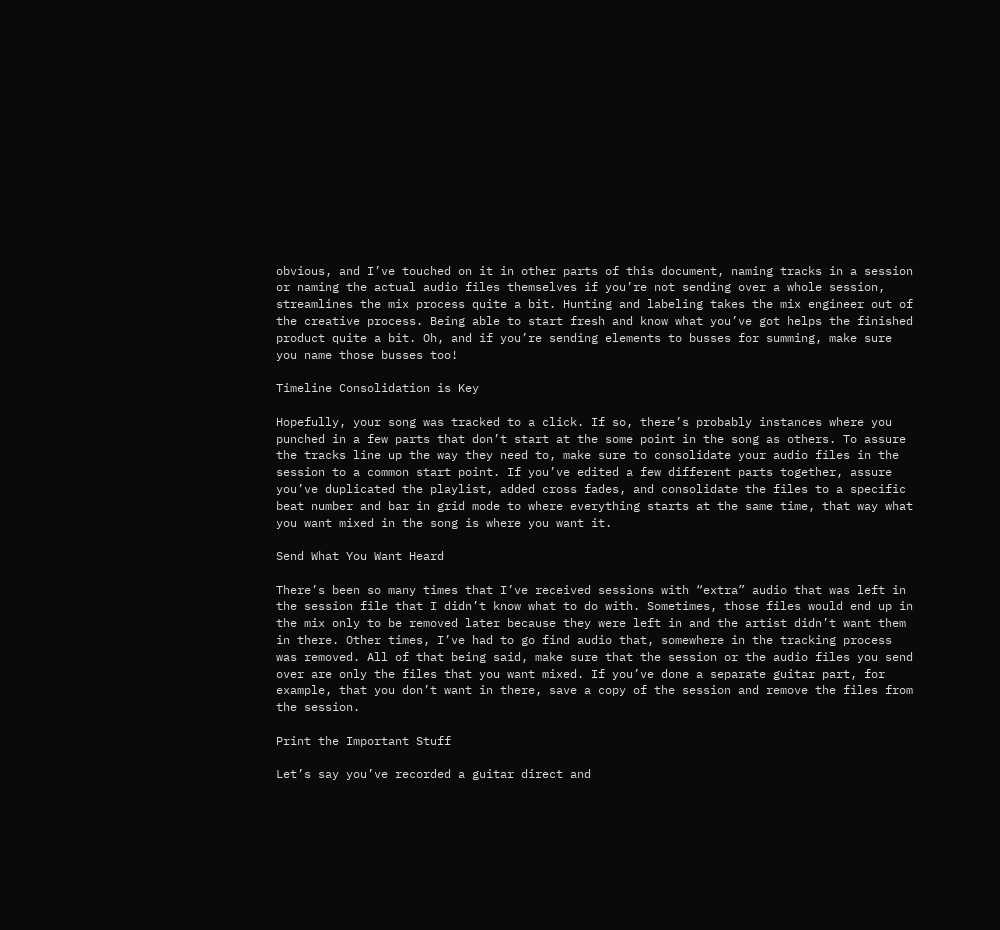obvious, and I’ve touched on it in other parts of this document, naming tracks in a session or naming the actual audio files themselves if you’re not sending over a whole session, streamlines the mix process quite a bit. Hunting and labeling takes the mix engineer out of the creative process. Being able to start fresh and know what you’ve got helps the finished product quite a bit. Oh, and if you’re sending elements to busses for summing, make sure you name those busses too!

Timeline Consolidation is Key

Hopefully, your song was tracked to a click. If so, there’s probably instances where you punched in a few parts that don’t start at the some point in the song as others. To assure the tracks line up the way they need to, make sure to consolidate your audio files in the session to a common start point. If you’ve edited a few different parts together, assure you’ve duplicated the playlist, added cross fades, and consolidate the files to a specific beat number and bar in grid mode to where everything starts at the same time, that way what you want mixed in the song is where you want it.

Send What You Want Heard

There’s been so many times that I’ve received sessions with “extra” audio that was left in the session file that I didn’t know what to do with. Sometimes, those files would end up in the mix only to be removed later because they were left in and the artist didn’t want them in there. Other times, I’ve had to go find audio that, somewhere in the tracking process was removed. All of that being said, make sure that the session or the audio files you send over are only the files that you want mixed. If you’ve done a separate guitar part, for example, that you don’t want in there, save a copy of the session and remove the files from the session.

Print the Important Stuff

Let’s say you’ve recorded a guitar direct and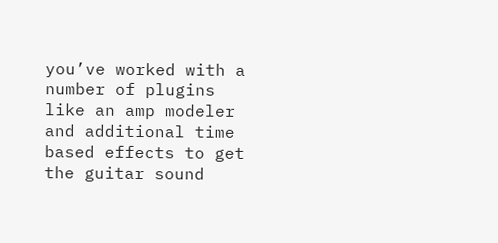you’ve worked with a number of plugins like an amp modeler and additional time based effects to get the guitar sound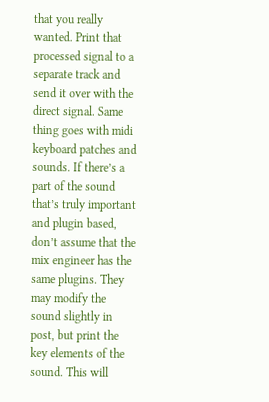that you really wanted. Print that processed signal to a separate track and send it over with the direct signal. Same thing goes with midi keyboard patches and sounds. If there’s a part of the sound that’s truly important and plugin based, don’t assume that the mix engineer has the same plugins. They may modify the sound slightly in post, but print the key elements of the sound. This will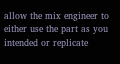allow the mix engineer to either use the part as you intended or replicate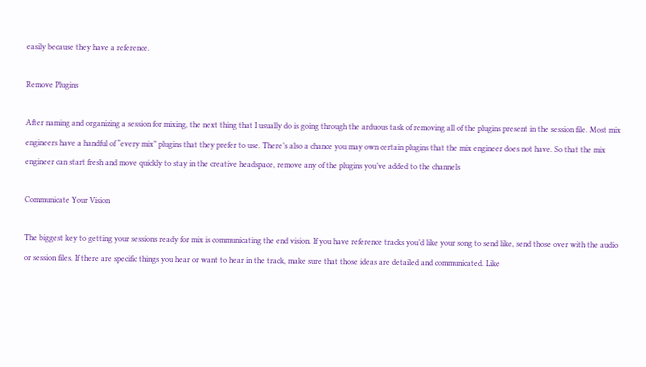easily because they have a reference.

Remove Plugins

After naming and organizing a session for mixing, the next thing that I usually do is going through the arduous task of removing all of the plugins present in the session file. Most mix engineers have a handful of “every mix” plugins that they prefer to use. There’s also a chance you may own certain plugins that the mix engineer does not have. So that the mix engineer can start fresh and move quickly to stay in the creative headspace, remove any of the plugins you’ve added to the channels

Communicate Your Vision

The biggest key to getting your sessions ready for mix is communicating the end vision. If you have reference tracks you’d like your song to send like, send those over with the audio or session files. If there are specific things you hear or want to hear in the track, make sure that those ideas are detailed and communicated. Like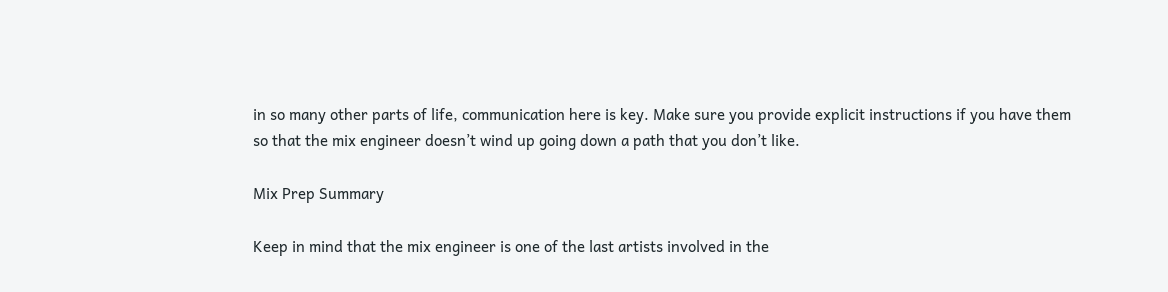in so many other parts of life, communication here is key. Make sure you provide explicit instructions if you have them so that the mix engineer doesn’t wind up going down a path that you don’t like.

Mix Prep Summary

Keep in mind that the mix engineer is one of the last artists involved in the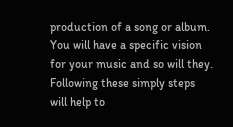production of a song or album. You will have a specific vision for your music and so will they. Following these simply steps will help to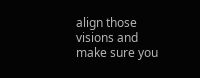align those visions and make sure you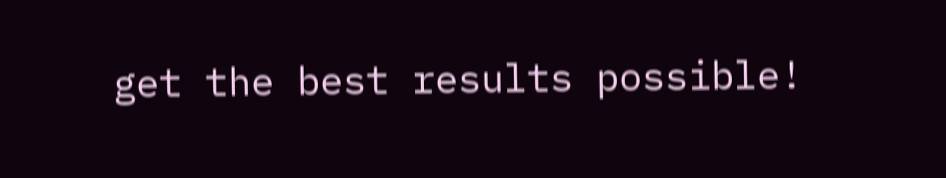get the best results possible!